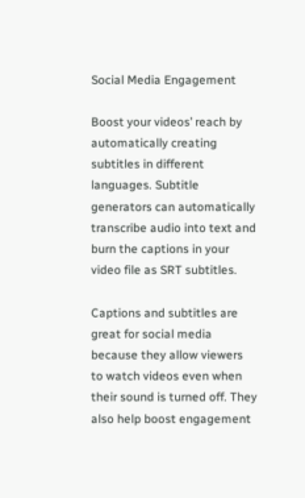Social Media Engagement

Boost your videos’ reach by automatically creating subtitles in different languages. Subtitle generators can automatically transcribe audio into text and burn the captions in your video file as SRT subtitles.

Captions and subtitles are great for social media because they allow viewers to watch videos even when their sound is turned off. They also help boost engagement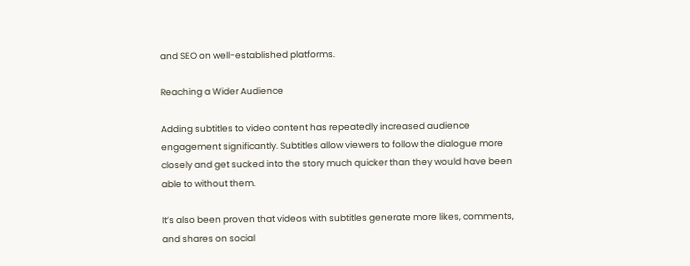and SEO on well-established platforms.

Reaching a Wider Audience

Adding subtitles to video content has repeatedly increased audience engagement significantly. Subtitles allow viewers to follow the dialogue more closely and get sucked into the story much quicker than they would have been able to without them.

It’s also been proven that videos with subtitles generate more likes, comments, and shares on social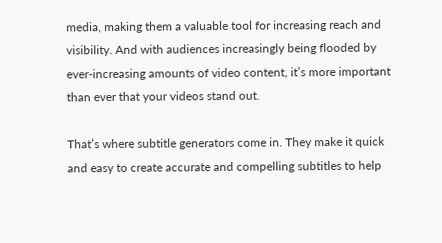media, making them a valuable tool for increasing reach and visibility. And with audiences increasingly being flooded by ever-increasing amounts of video content, it’s more important than ever that your videos stand out.

That’s where subtitle generators come in. They make it quick and easy to create accurate and compelling subtitles to help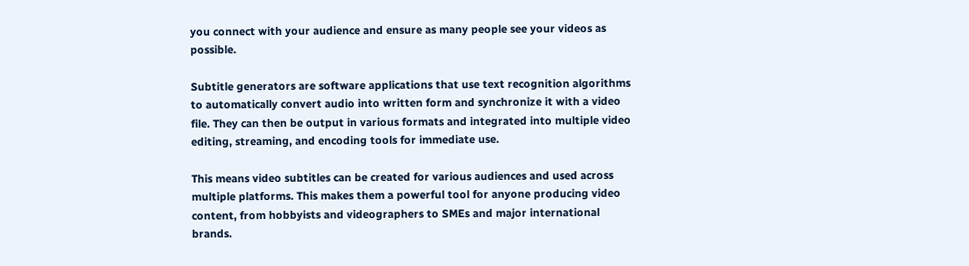you connect with your audience and ensure as many people see your videos as possible.

Subtitle generators are software applications that use text recognition algorithms to automatically convert audio into written form and synchronize it with a video file. They can then be output in various formats and integrated into multiple video editing, streaming, and encoding tools for immediate use.

This means video subtitles can be created for various audiences and used across multiple platforms. This makes them a powerful tool for anyone producing video content, from hobbyists and videographers to SMEs and major international brands.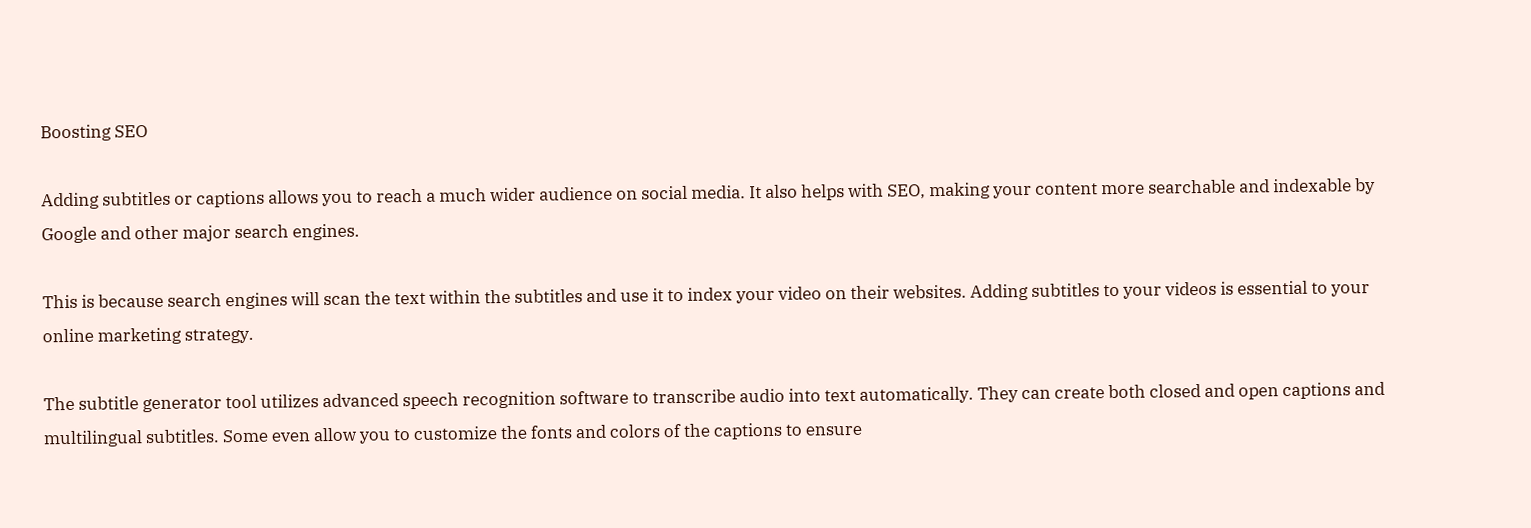Boosting SEO

Adding subtitles or captions allows you to reach a much wider audience on social media. It also helps with SEO, making your content more searchable and indexable by Google and other major search engines.

This is because search engines will scan the text within the subtitles and use it to index your video on their websites. Adding subtitles to your videos is essential to your online marketing strategy.

The subtitle generator tool utilizes advanced speech recognition software to transcribe audio into text automatically. They can create both closed and open captions and multilingual subtitles. Some even allow you to customize the fonts and colors of the captions to ensure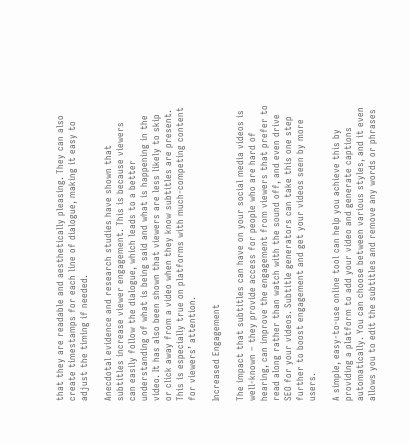that they are readable and aesthetically pleasing. They can also create timestamps for each line of dialogue, making it easy to adjust the timing if needed.

Anecdotal evidence and research studies have shown that subtitles increase viewer engagement. This is because viewers can easily follow the dialogue, which leads to a better understanding of what is being said and what is happening in the video. It has also been shown that viewers are less likely to skip or click away from a video when they know subtitles are present. This is especially true on platforms with much-competing content for viewers’ attention.

Increased Engagement

The impact that subtitles can have on your social media videos is well-known – they provide access for people who are hard of hearing, can improve the engagement from viewers that prefer to read along rather than watch with the sound off, and even drive SEO for your videos. Subtitle generators can take this one step further to boost engagement and get your videos seen by more users.

A simple, easy-to-use online tool can help you achieve this by providing a platform to add your video and generate captions automatically. You can choose between various styles, and it even allows you to edit the subtitles and remove any words or phrases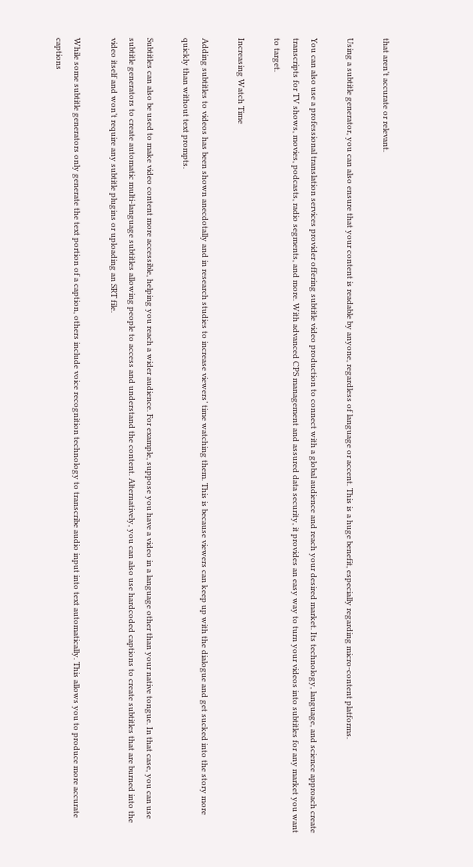that aren’t accurate or relevant.

Using a subtitle generator, you can also ensure that your content is readable by anyone, regardless of language or accent. This is a huge benefit, especially regarding micro-content platforms.

You can also use a professional translation services provider offering subtitle video production to connect with a global audience and reach your desired market. Its technology, language, and science approach create transcripts for TV shows, movies, podcasts, radio segments, and more. With advanced CPS management and assured data security, it provides an easy way to turn your videos into subtitles for any market you want to target.

Increasing Watch Time

Adding subtitles to videos has been shown anecdotally and in research studies to increase viewers’ time watching them. This is because viewers can keep up with the dialogue and get sucked into the story more quickly than without text prompts.

Subtitles can also be used to make video content more accessible, helping you reach a wider audience. For example, suppose you have a video in a language other than your native tongue. In that case, you can use subtitle generators to create automatic multi-language subtitles allowing people to access and understand the content. Alternatively, you can also use hardcoded captions to create subtitles that are burned into the video itself and won’t require any subtitle plugins or uploading an SRT file.

While some subtitle generators only generate the text portion of a caption, others include voice recognition technology to transcribe audio input into text automatically. This allows you to produce more accurate captions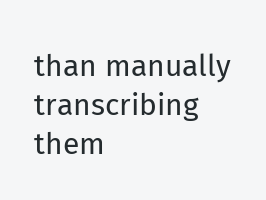than manually transcribing them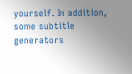yourself. In addition, some subtitle generators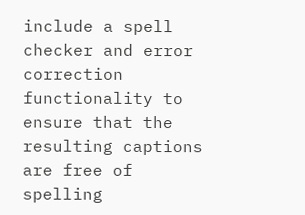include a spell checker and error correction functionality to ensure that the resulting captions are free of spelling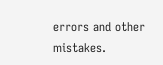errors and other mistakes.